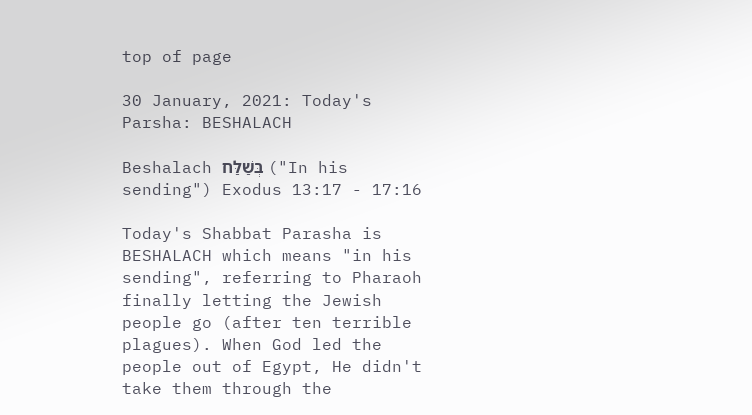top of page

30 January, 2021: Today's Parsha: BESHALACH

Beshalach בְּשַׁלַּח ("In his sending") Exodus 13:17 - 17:16

Today's Shabbat Parasha is BESHALACH which means "in his sending", referring to Pharaoh finally letting the Jewish people go (after ten terrible plagues). When God led the people out of Egypt, He didn't take them through the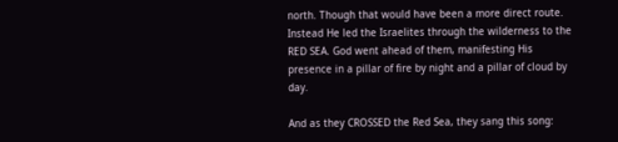north. Though that would have been a more direct route. Instead He led the Israelites through the wilderness to the RED SEA. God went ahead of them, manifesting His presence in a pillar of fire by night and a pillar of cloud by day.

And as they CROSSED the Red Sea, they sang this song: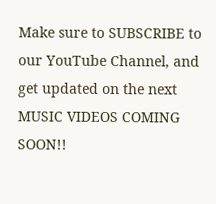Make sure to SUBSCRIBE to our YouTube Channel, and get updated on the next MUSIC VIDEOS COMING SOON!!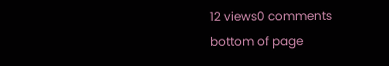12 views0 comments
bottom of page